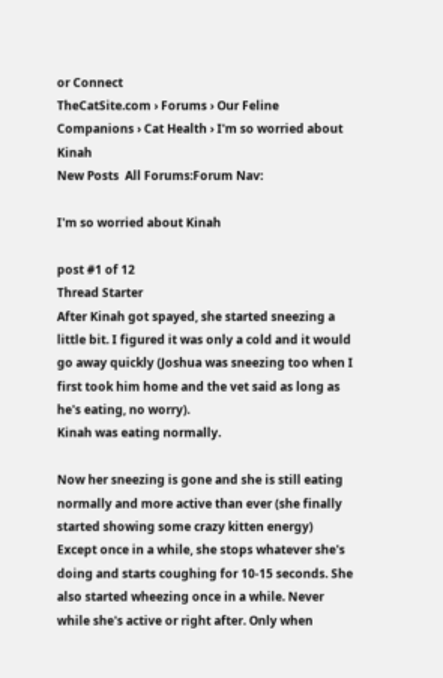or Connect
TheCatSite.com › Forums › Our Feline Companions › Cat Health › I'm so worried about Kinah
New Posts  All Forums:Forum Nav:

I'm so worried about Kinah

post #1 of 12
Thread Starter
After Kinah got spayed, she started sneezing a little bit. I figured it was only a cold and it would go away quickly (Joshua was sneezing too when I first took him home and the vet said as long as he's eating, no worry).
Kinah was eating normally.

Now her sneezing is gone and she is still eating normally and more active than ever (she finally started showing some crazy kitten energy)
Except once in a while, she stops whatever she's doing and starts coughing for 10-15 seconds. She also started wheezing once in a while. Never while she's active or right after. Only when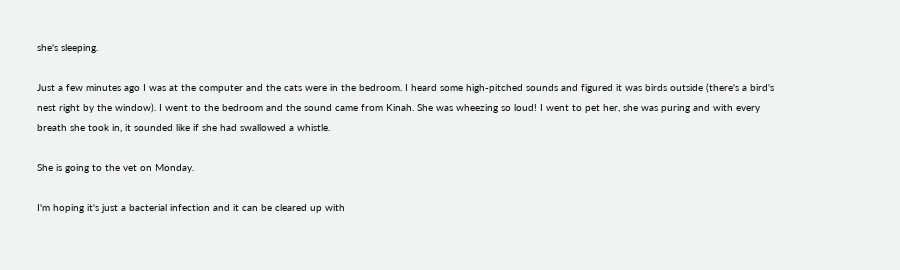she's sleeping.

Just a few minutes ago I was at the computer and the cats were in the bedroom. I heard some high-pitched sounds and figured it was birds outside (there's a bird's nest right by the window). I went to the bedroom and the sound came from Kinah. She was wheezing so loud! I went to pet her, she was puring and with every breath she took in, it sounded like if she had swallowed a whistle.

She is going to the vet on Monday.

I'm hoping it's just a bacterial infection and it can be cleared up with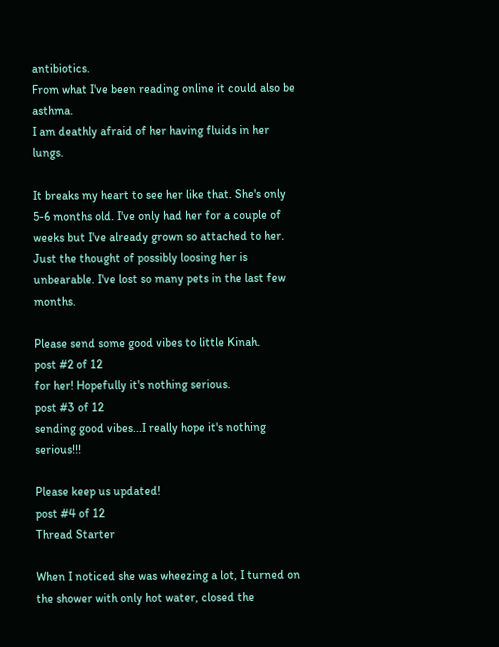antibiotics.
From what I've been reading online it could also be asthma.
I am deathly afraid of her having fluids in her lungs.

It breaks my heart to see her like that. She's only 5-6 months old. I've only had her for a couple of weeks but I've already grown so attached to her. Just the thought of possibly loosing her is unbearable. I've lost so many pets in the last few months.

Please send some good vibes to little Kinah.
post #2 of 12
for her! Hopefully it's nothing serious.
post #3 of 12
sending good vibes...I really hope it's nothing serious!!!

Please keep us updated!
post #4 of 12
Thread Starter

When I noticed she was wheezing a lot, I turned on the shower with only hot water, closed the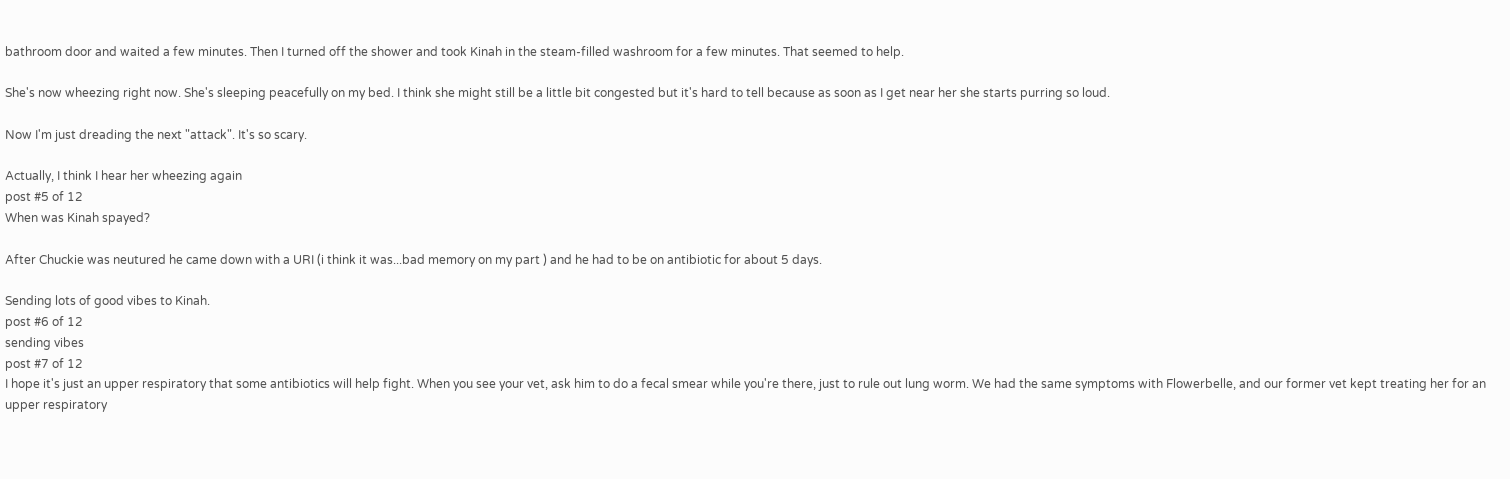bathroom door and waited a few minutes. Then I turned off the shower and took Kinah in the steam-filled washroom for a few minutes. That seemed to help.

She's now wheezing right now. She's sleeping peacefully on my bed. I think she might still be a little bit congested but it's hard to tell because as soon as I get near her she starts purring so loud.

Now I'm just dreading the next "attack". It's so scary.

Actually, I think I hear her wheezing again
post #5 of 12
When was Kinah spayed?

After Chuckie was neutured he came down with a URI (i think it was...bad memory on my part ) and he had to be on antibiotic for about 5 days.

Sending lots of good vibes to Kinah.
post #6 of 12
sending vibes
post #7 of 12
I hope it's just an upper respiratory that some antibiotics will help fight. When you see your vet, ask him to do a fecal smear while you're there, just to rule out lung worm. We had the same symptoms with Flowerbelle, and our former vet kept treating her for an upper respiratory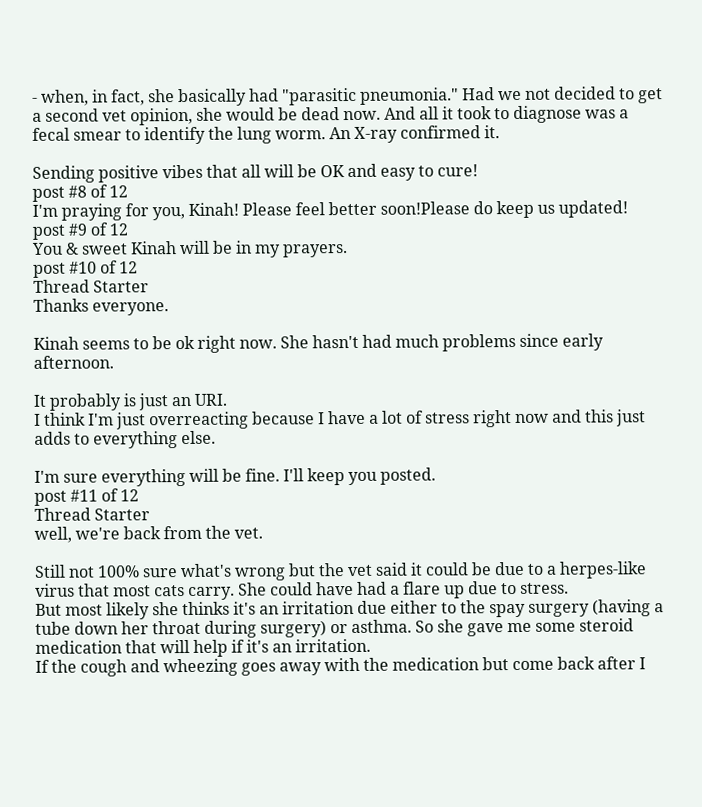- when, in fact, she basically had "parasitic pneumonia." Had we not decided to get a second vet opinion, she would be dead now. And all it took to diagnose was a fecal smear to identify the lung worm. An X-ray confirmed it.

Sending positive vibes that all will be OK and easy to cure!
post #8 of 12
I'm praying for you, Kinah! Please feel better soon!Please do keep us updated!
post #9 of 12
You & sweet Kinah will be in my prayers.
post #10 of 12
Thread Starter
Thanks everyone.

Kinah seems to be ok right now. She hasn't had much problems since early afternoon.

It probably is just an URI.
I think I'm just overreacting because I have a lot of stress right now and this just adds to everything else.

I'm sure everything will be fine. I'll keep you posted.
post #11 of 12
Thread Starter
well, we're back from the vet.

Still not 100% sure what's wrong but the vet said it could be due to a herpes-like virus that most cats carry. She could have had a flare up due to stress.
But most likely she thinks it's an irritation due either to the spay surgery (having a tube down her throat during surgery) or asthma. So she gave me some steroid medication that will help if it's an irritation.
If the cough and wheezing goes away with the medication but come back after I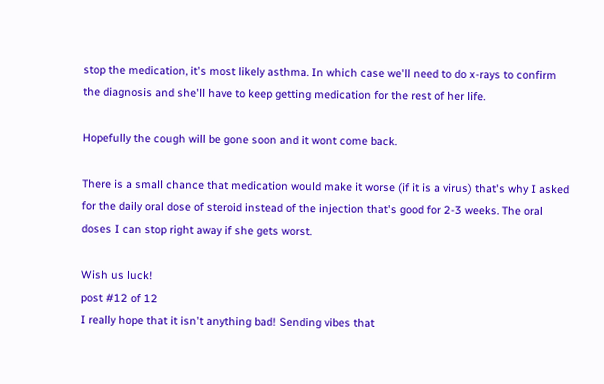stop the medication, it's most likely asthma. In which case we'll need to do x-rays to confirm the diagnosis and she'll have to keep getting medication for the rest of her life.

Hopefully the cough will be gone soon and it wont come back.

There is a small chance that medication would make it worse (if it is a virus) that's why I asked for the daily oral dose of steroid instead of the injection that's good for 2-3 weeks. The oral doses I can stop right away if she gets worst.

Wish us luck!
post #12 of 12
I really hope that it isn't anything bad! Sending vibes that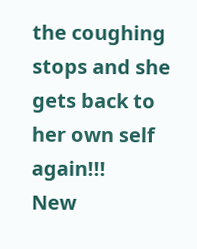the coughing stops and she gets back to her own self again!!!
New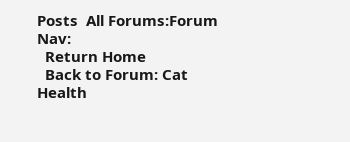Posts  All Forums:Forum Nav:
  Return Home
  Back to Forum: Cat Health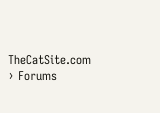TheCatSite.com › Forums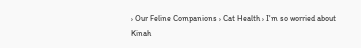› Our Feline Companions › Cat Health › I'm so worried about Kinah